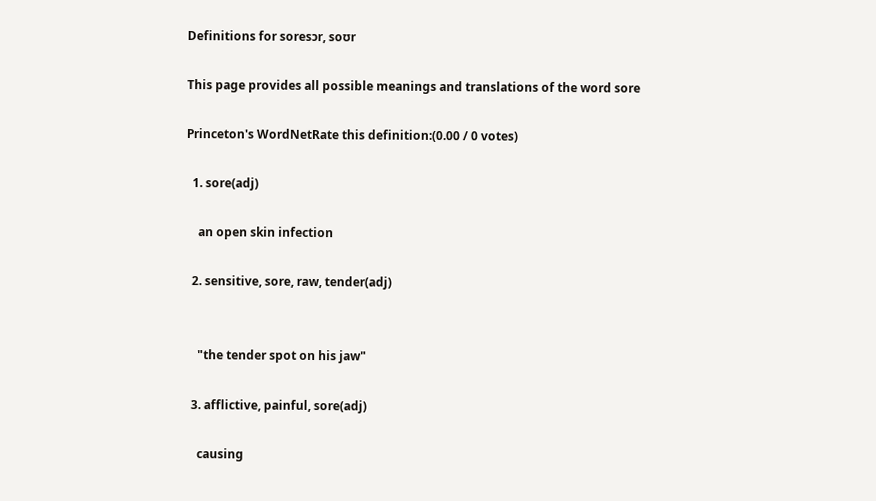Definitions for soresɔr, soʊr

This page provides all possible meanings and translations of the word sore

Princeton's WordNetRate this definition:(0.00 / 0 votes)

  1. sore(adj)

    an open skin infection

  2. sensitive, sore, raw, tender(adj)


    "the tender spot on his jaw"

  3. afflictive, painful, sore(adj)

    causing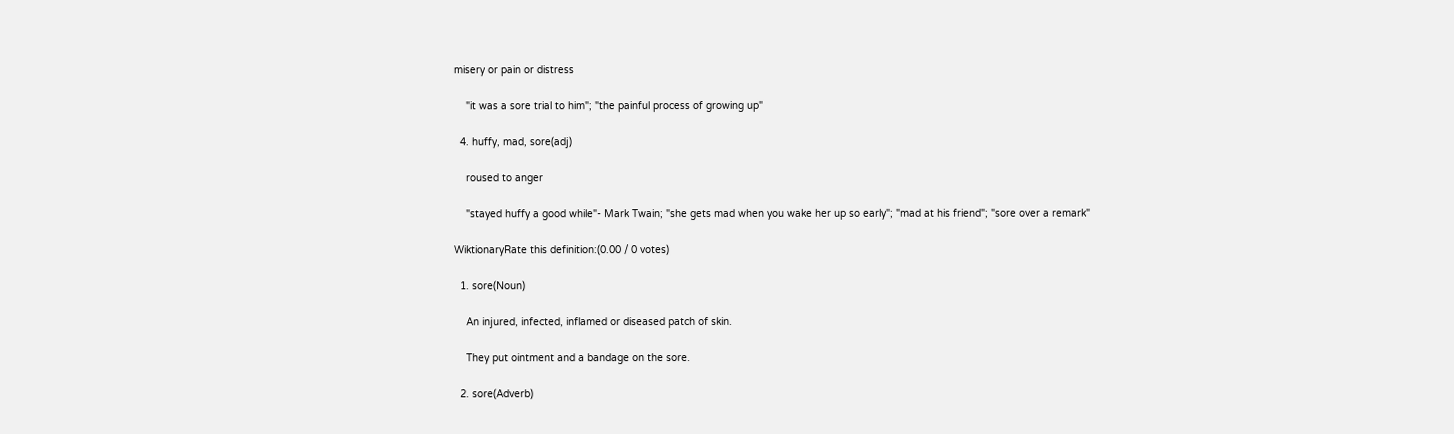misery or pain or distress

    "it was a sore trial to him"; "the painful process of growing up"

  4. huffy, mad, sore(adj)

    roused to anger

    "stayed huffy a good while"- Mark Twain; "she gets mad when you wake her up so early"; "mad at his friend"; "sore over a remark"

WiktionaryRate this definition:(0.00 / 0 votes)

  1. sore(Noun)

    An injured, infected, inflamed or diseased patch of skin.

    They put ointment and a bandage on the sore.

  2. sore(Adverb)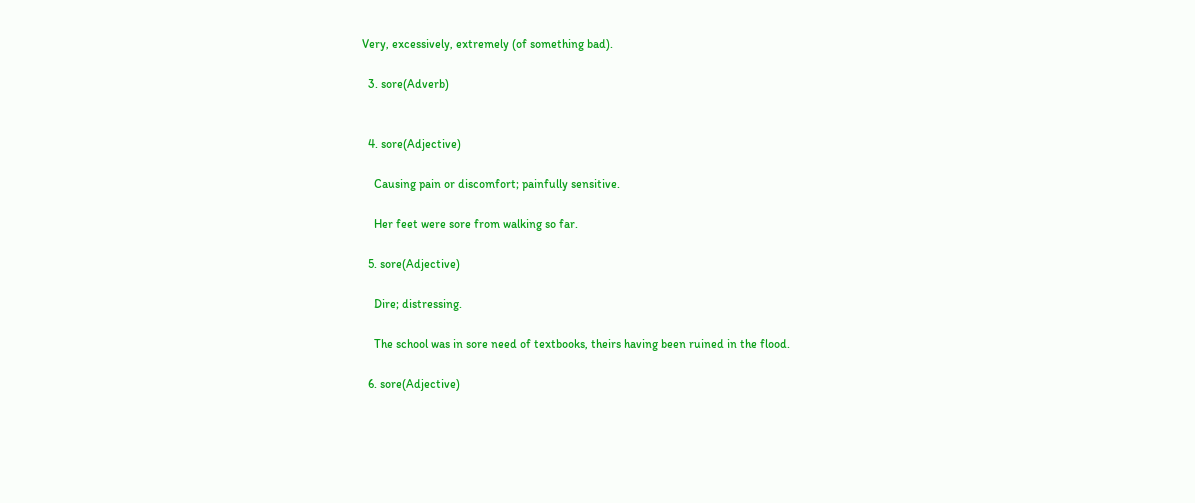Very, excessively, extremely (of something bad).

  3. sore(Adverb)


  4. sore(Adjective)

    Causing pain or discomfort; painfully sensitive.

    Her feet were sore from walking so far.

  5. sore(Adjective)

    Dire; distressing.

    The school was in sore need of textbooks, theirs having been ruined in the flood.

  6. sore(Adjective)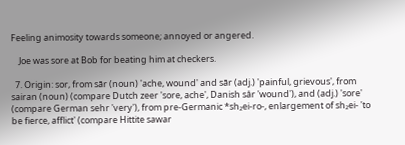Feeling animosity towards someone; annoyed or angered.

    Joe was sore at Bob for beating him at checkers.

  7. Origin: sor, from sār (noun) 'ache, wound' and sār (adj.) 'painful, grievous', from sairan (noun) (compare Dutch zeer 'sore, ache', Danish sår 'wound'), and (adj.) 'sore' (compare German sehr 'very'), from pre-Germanic *sh₂ei-ro-, enlargement of sh₂ei- 'to be fierce, afflict' (compare Hittite sawar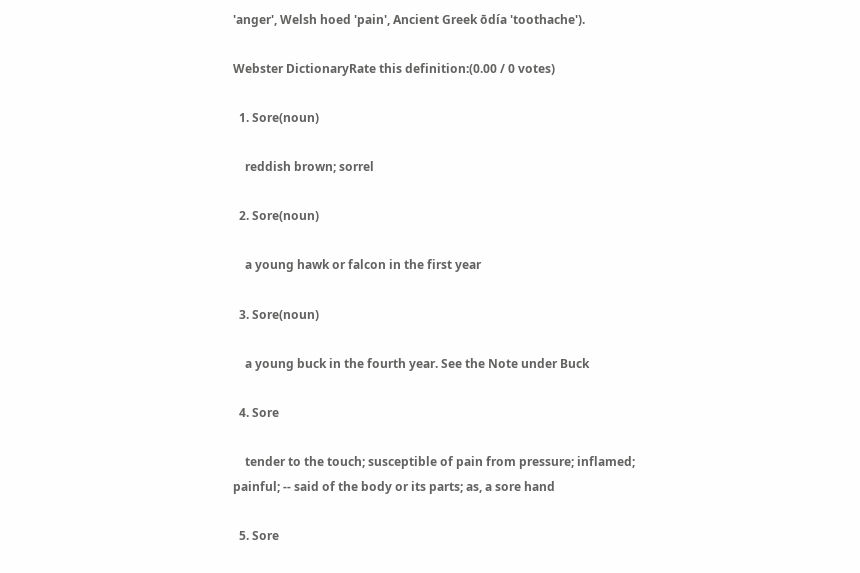'anger', Welsh hoed 'pain', Ancient Greek ōdía 'toothache').

Webster DictionaryRate this definition:(0.00 / 0 votes)

  1. Sore(noun)

    reddish brown; sorrel

  2. Sore(noun)

    a young hawk or falcon in the first year

  3. Sore(noun)

    a young buck in the fourth year. See the Note under Buck

  4. Sore

    tender to the touch; susceptible of pain from pressure; inflamed; painful; -- said of the body or its parts; as, a sore hand

  5. Sore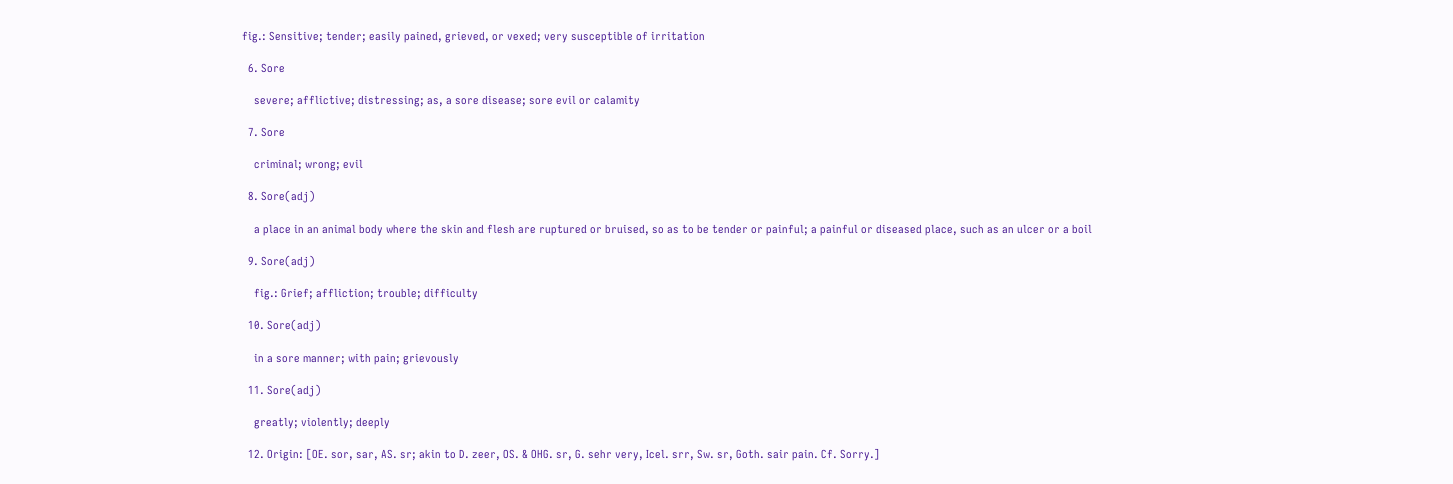fig.: Sensitive; tender; easily pained, grieved, or vexed; very susceptible of irritation

  6. Sore

    severe; afflictive; distressing; as, a sore disease; sore evil or calamity

  7. Sore

    criminal; wrong; evil

  8. Sore(adj)

    a place in an animal body where the skin and flesh are ruptured or bruised, so as to be tender or painful; a painful or diseased place, such as an ulcer or a boil

  9. Sore(adj)

    fig.: Grief; affliction; trouble; difficulty

  10. Sore(adj)

    in a sore manner; with pain; grievously

  11. Sore(adj)

    greatly; violently; deeply

  12. Origin: [OE. sor, sar, AS. sr; akin to D. zeer, OS. & OHG. sr, G. sehr very, Icel. srr, Sw. sr, Goth. sair pain. Cf. Sorry.]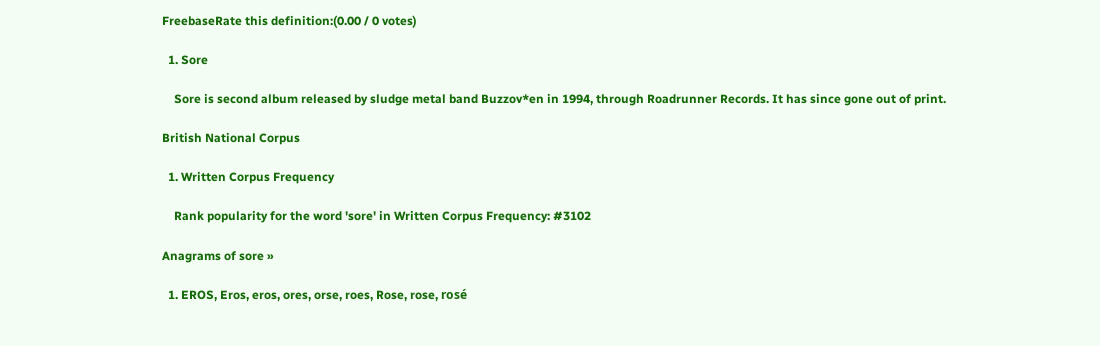FreebaseRate this definition:(0.00 / 0 votes)

  1. Sore

    Sore is second album released by sludge metal band Buzzov*en in 1994, through Roadrunner Records. It has since gone out of print.

British National Corpus

  1. Written Corpus Frequency

    Rank popularity for the word 'sore' in Written Corpus Frequency: #3102

Anagrams of sore »

  1. EROS, Eros, eros, ores, orse, roes, Rose, rose, rosé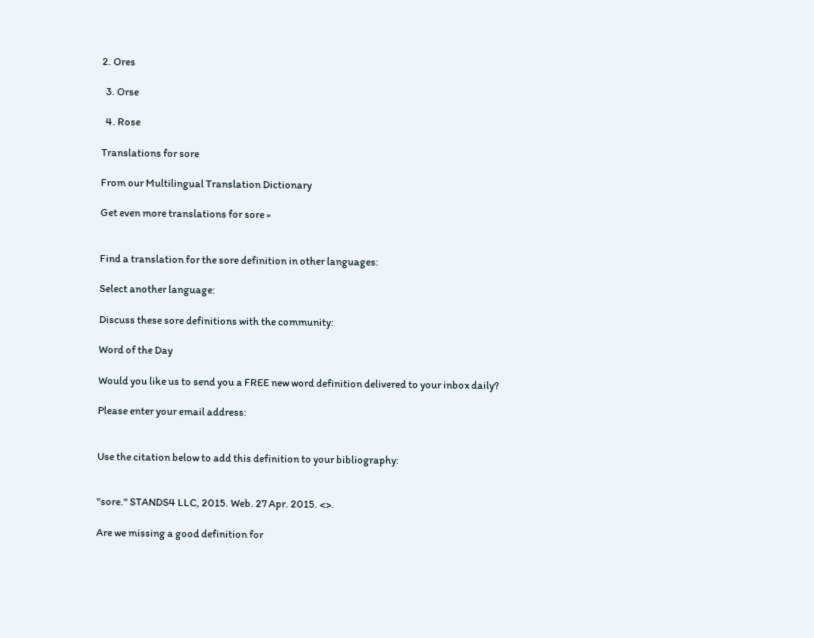2. Ores

  3. Orse

  4. Rose

Translations for sore

From our Multilingual Translation Dictionary

Get even more translations for sore »


Find a translation for the sore definition in other languages:

Select another language:

Discuss these sore definitions with the community:

Word of the Day

Would you like us to send you a FREE new word definition delivered to your inbox daily?

Please enter your email address:


Use the citation below to add this definition to your bibliography:


"sore." STANDS4 LLC, 2015. Web. 27 Apr. 2015. <>.

Are we missing a good definition for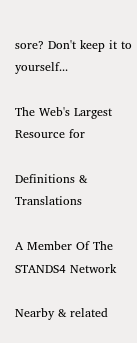sore? Don't keep it to yourself...

The Web's Largest Resource for

Definitions & Translations

A Member Of The STANDS4 Network

Nearby & related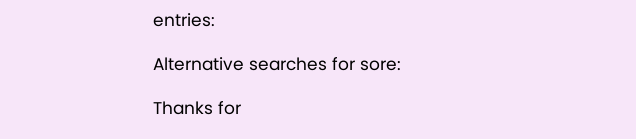entries:

Alternative searches for sore:

Thanks for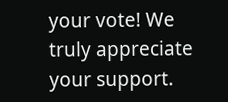your vote! We truly appreciate your support.